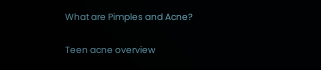What are Pimples and Acne?

Teen acne overview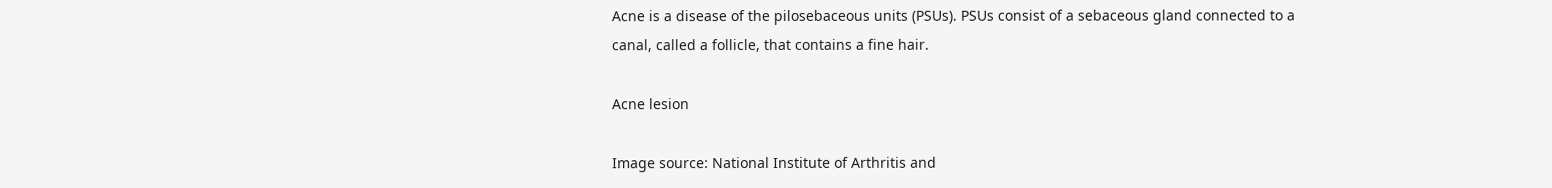Acne is a disease of the pilosebaceous units (PSUs). PSUs consist of a sebaceous gland connected to a canal, called a follicle, that contains a fine hair.

Acne lesion

Image source: National Institute of Arthritis and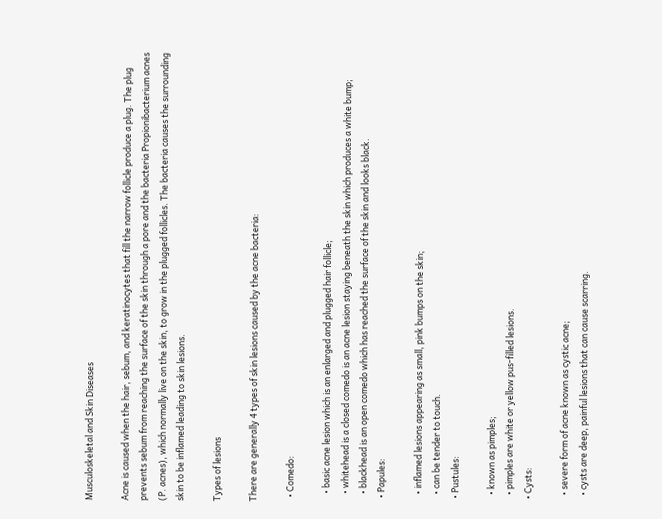Musculoskeletal and Skin Diseases

Acne is caused when the hair, sebum, and keratinocytes that fill the narrow follicle produce a plug. The plug prevents sebum from reaching the surface of the skin through a pore and the bacteria Propionibacterium acnes (P. acnes), which normally live on the skin, to grow in the plugged follicles. The bacteria causes the surrounding skin to be inflamed leading to skin lesions.

Types of lesions

There are generally 4 types of skin lesions caused by the acne bacteria:

  • Comedo:

    • basic acne lesion which is an enlarged and plugged hair follicle;
    • whitehead is a closed comedo is an acne lesion staying beneath the skin which produces a white bump;
    • blackhead is an open comedo which has reached the surface of the skin and looks black.
  • Papules:

    • inflamed lesions appearing as small, pink bumps on the skin;
    • can be tender to touch.
  • Pustules:

    • known as pimples;
    • pimples are white or yellow pus-filled lesions.
  • Cysts:

    • severe form of acne known as cystic acne;
    • cysts are deep, painful lesions that can cause scarring.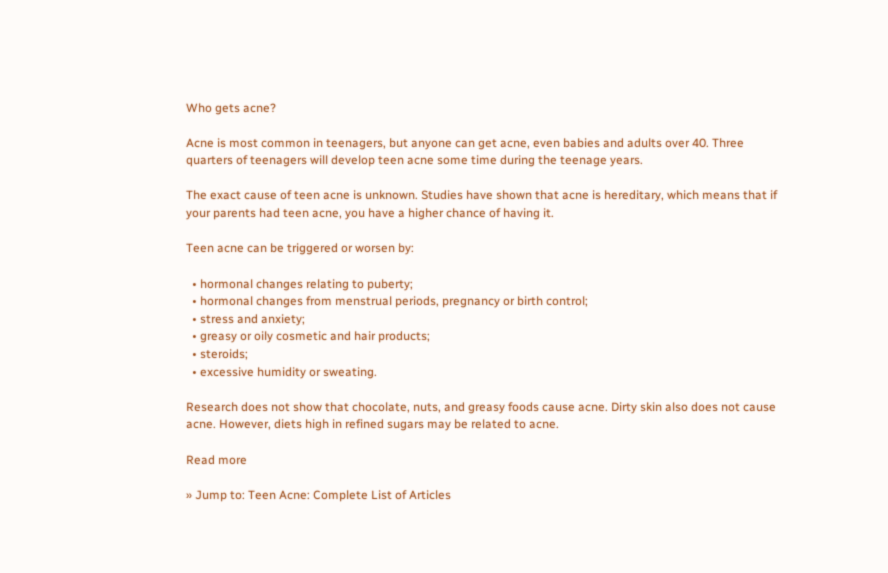Who gets acne?

Acne is most common in teenagers, but anyone can get acne, even babies and adults over 40. Three quarters of teenagers will develop teen acne some time during the teenage years.

The exact cause of teen acne is unknown. Studies have shown that acne is hereditary, which means that if your parents had teen acne, you have a higher chance of having it.

Teen acne can be triggered or worsen by:

  • hormonal changes relating to puberty;
  • hormonal changes from menstrual periods, pregnancy or birth control;
  • stress and anxiety;
  • greasy or oily cosmetic and hair products;
  • steroids;
  • excessive humidity or sweating.

Research does not show that chocolate, nuts, and greasy foods cause acne. Dirty skin also does not cause acne. However, diets high in refined sugars may be related to acne.

Read more

» Jump to: Teen Acne: Complete List of Articles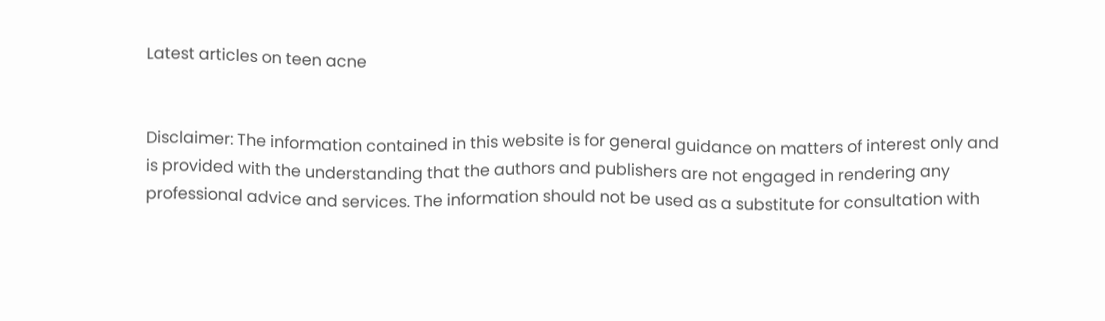Latest articles on teen acne


Disclaimer: The information contained in this website is for general guidance on matters of interest only and is provided with the understanding that the authors and publishers are not engaged in rendering any professional advice and services. The information should not be used as a substitute for consultation with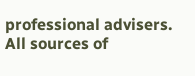professional advisers. All sources of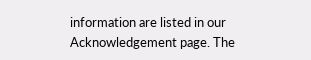information are listed in our Acknowledgement page. The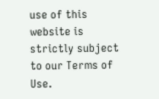use of this website is strictly subject to our Terms of Use.